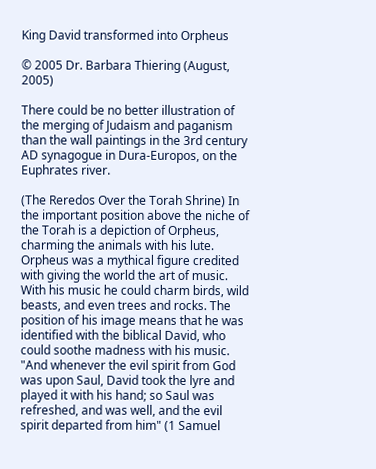King David transformed into Orpheus

© 2005 Dr. Barbara Thiering (August, 2005)

There could be no better illustration of the merging of Judaism and paganism than the wall paintings in the 3rd century AD synagogue in Dura-Europos, on the Euphrates river.

(The Reredos Over the Torah Shrine) In the important position above the niche of the Torah is a depiction of Orpheus, charming the animals with his lute. Orpheus was a mythical figure credited with giving the world the art of music. With his music he could charm birds, wild beasts, and even trees and rocks. The position of his image means that he was identified with the biblical David, who could soothe madness with his music. "And whenever the evil spirit from God was upon Saul, David took the lyre and played it with his hand; so Saul was refreshed, and was well, and the evil spirit departed from him" (1 Samuel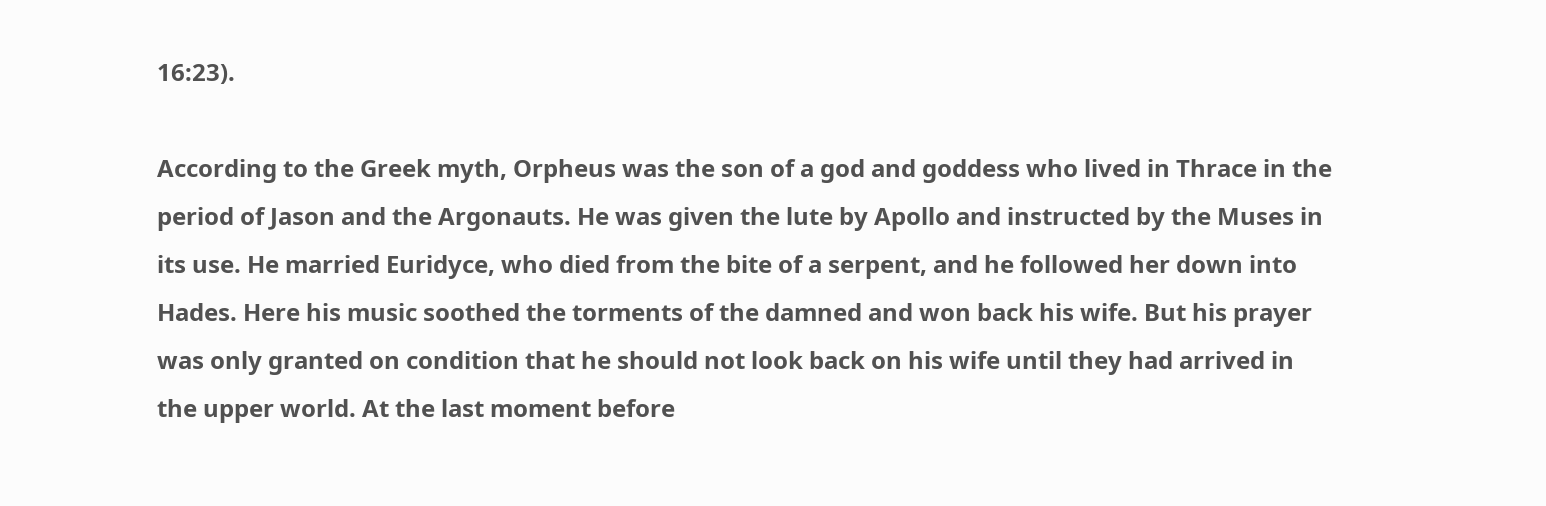16:23).

According to the Greek myth, Orpheus was the son of a god and goddess who lived in Thrace in the period of Jason and the Argonauts. He was given the lute by Apollo and instructed by the Muses in its use. He married Euridyce, who died from the bite of a serpent, and he followed her down into Hades. Here his music soothed the torments of the damned and won back his wife. But his prayer was only granted on condition that he should not look back on his wife until they had arrived in the upper world. At the last moment before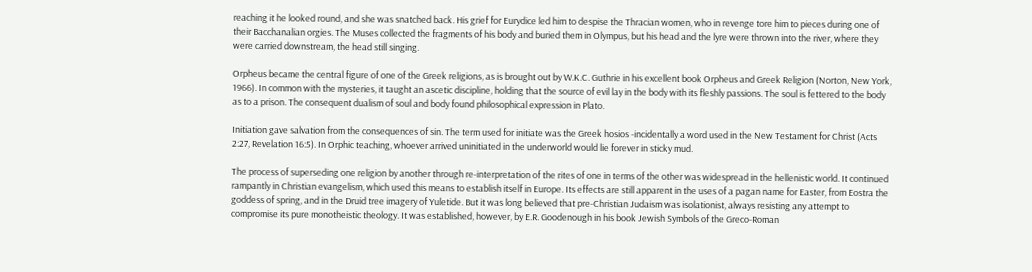reaching it he looked round, and she was snatched back. His grief for Eurydice led him to despise the Thracian women, who in revenge tore him to pieces during one of their Bacchanalian orgies. The Muses collected the fragments of his body and buried them in Olympus, but his head and the lyre were thrown into the river, where they were carried downstream, the head still singing.

Orpheus became the central figure of one of the Greek religions, as is brought out by W.K.C. Guthrie in his excellent book Orpheus and Greek Religion (Norton, New York, 1966). In common with the mysteries, it taught an ascetic discipline, holding that the source of evil lay in the body with its fleshly passions. The soul is fettered to the body as to a prison. The consequent dualism of soul and body found philosophical expression in Plato.

Initiation gave salvation from the consequences of sin. The term used for initiate was the Greek hosios -incidentally a word used in the New Testament for Christ (Acts 2:27, Revelation 16:5). In Orphic teaching, whoever arrived uninitiated in the underworld would lie forever in sticky mud.

The process of superseding one religion by another through re-interpretation of the rites of one in terms of the other was widespread in the hellenistic world. It continued rampantly in Christian evangelism, which used this means to establish itself in Europe. Its effects are still apparent in the uses of a pagan name for Easter, from Eostra the goddess of spring, and in the Druid tree imagery of Yuletide. But it was long believed that pre-Christian Judaism was isolationist, always resisting any attempt to compromise its pure monotheistic theology. It was established, however, by E.R. Goodenough in his book Jewish Symbols of the Greco-Roman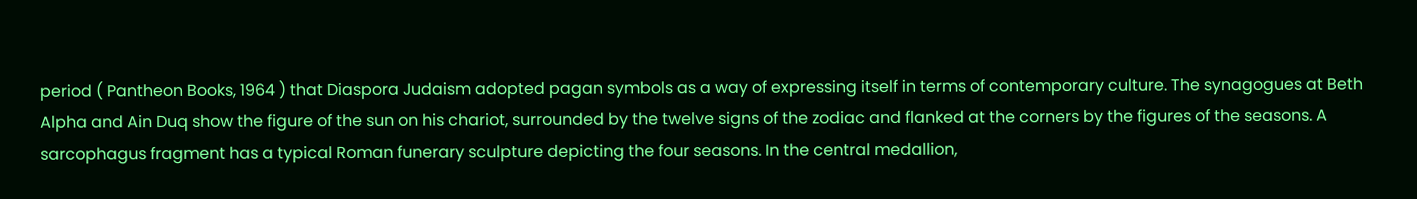period ( Pantheon Books, 1964 ) that Diaspora Judaism adopted pagan symbols as a way of expressing itself in terms of contemporary culture. The synagogues at Beth Alpha and Ain Duq show the figure of the sun on his chariot, surrounded by the twelve signs of the zodiac and flanked at the corners by the figures of the seasons. A sarcophagus fragment has a typical Roman funerary sculpture depicting the four seasons. In the central medallion,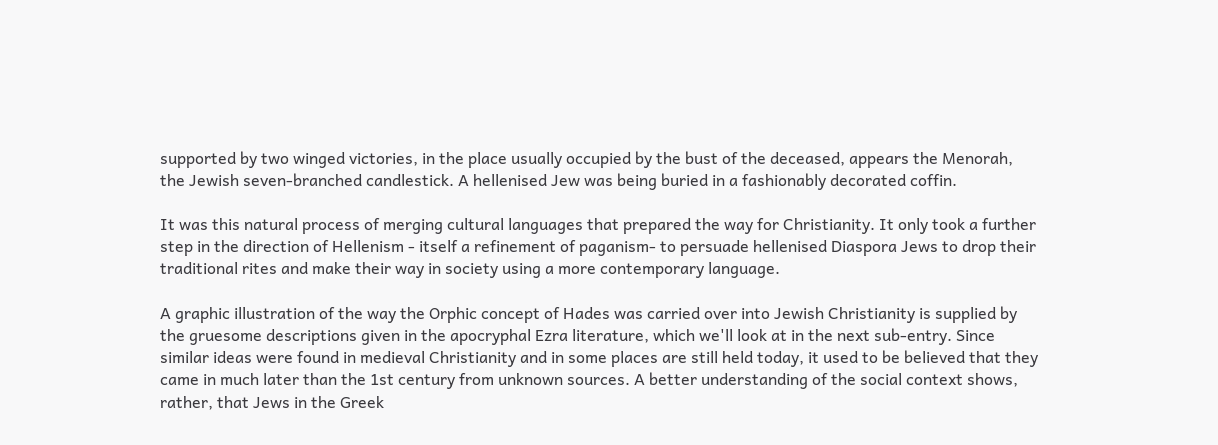supported by two winged victories, in the place usually occupied by the bust of the deceased, appears the Menorah, the Jewish seven-branched candlestick. A hellenised Jew was being buried in a fashionably decorated coffin.

It was this natural process of merging cultural languages that prepared the way for Christianity. It only took a further step in the direction of Hellenism - itself a refinement of paganism- to persuade hellenised Diaspora Jews to drop their traditional rites and make their way in society using a more contemporary language.

A graphic illustration of the way the Orphic concept of Hades was carried over into Jewish Christianity is supplied by the gruesome descriptions given in the apocryphal Ezra literature, which we'll look at in the next sub-entry. Since similar ideas were found in medieval Christianity and in some places are still held today, it used to be believed that they came in much later than the 1st century from unknown sources. A better understanding of the social context shows, rather, that Jews in the Greek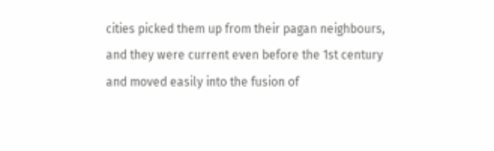cities picked them up from their pagan neighbours, and they were current even before the 1st century and moved easily into the fusion of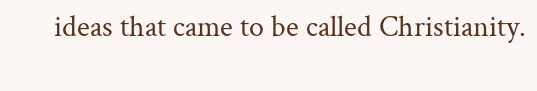ideas that came to be called Christianity.